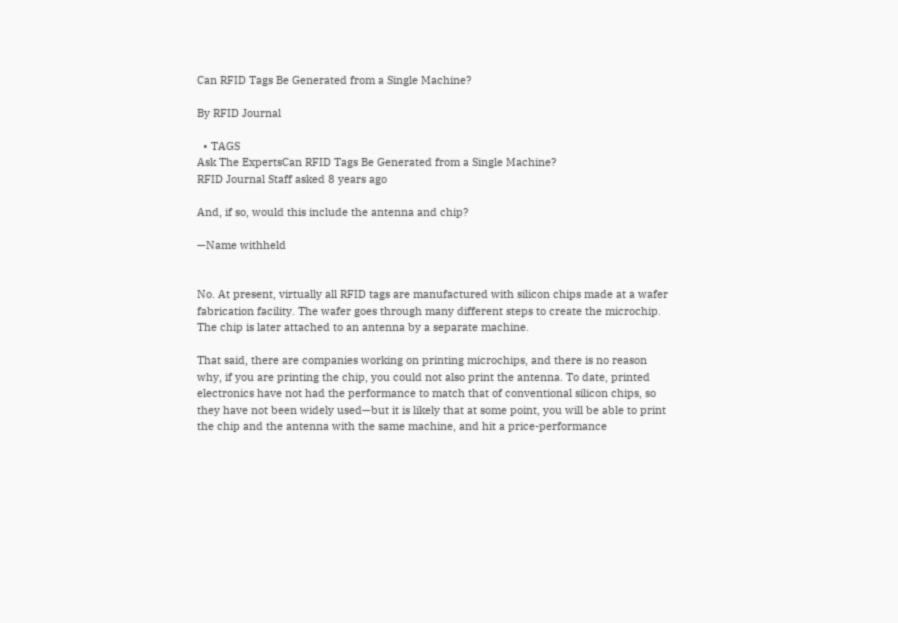Can RFID Tags Be Generated from a Single Machine?

By RFID Journal

  • TAGS
Ask The ExpertsCan RFID Tags Be Generated from a Single Machine?
RFID Journal Staff asked 8 years ago

And, if so, would this include the antenna and chip?

—Name withheld


No. At present, virtually all RFID tags are manufactured with silicon chips made at a wafer fabrication facility. The wafer goes through many different steps to create the microchip. The chip is later attached to an antenna by a separate machine.

That said, there are companies working on printing microchips, and there is no reason why, if you are printing the chip, you could not also print the antenna. To date, printed electronics have not had the performance to match that of conventional silicon chips, so they have not been widely used—but it is likely that at some point, you will be able to print the chip and the antenna with the same machine, and hit a price-performance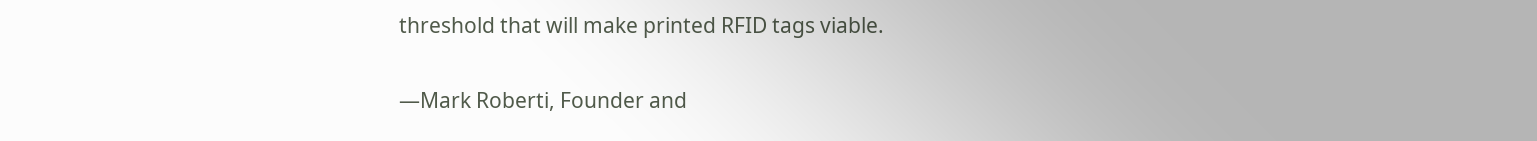threshold that will make printed RFID tags viable.

—Mark Roberti, Founder and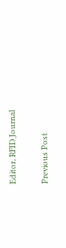Editor, RFID Journal

Previous Post